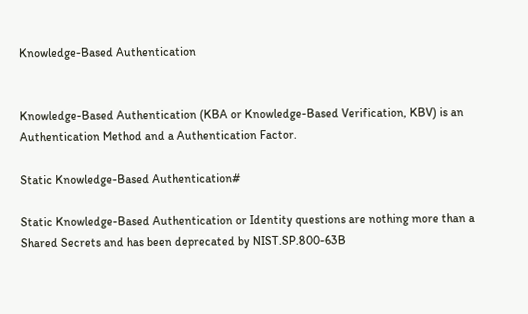Knowledge-Based Authentication


Knowledge-Based Authentication (KBA or Knowledge-Based Verification, KBV) is an Authentication Method and a Authentication Factor.

Static Knowledge-Based Authentication#

Static Knowledge-Based Authentication or Identity questions are nothing more than a Shared Secrets and has been deprecated by NIST.SP.800-63B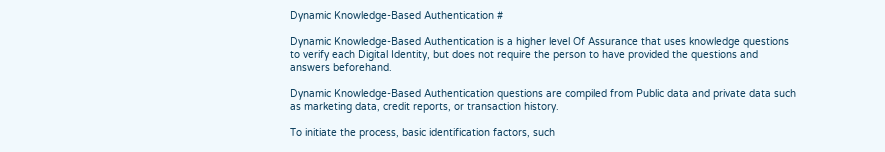Dynamic Knowledge-Based Authentication #

Dynamic Knowledge-Based Authentication is a higher level Of Assurance that uses knowledge questions to verify each Digital Identity, but does not require the person to have provided the questions and answers beforehand.

Dynamic Knowledge-Based Authentication questions are compiled from Public data and private data such as marketing data, credit reports, or transaction history.

To initiate the process, basic identification factors, such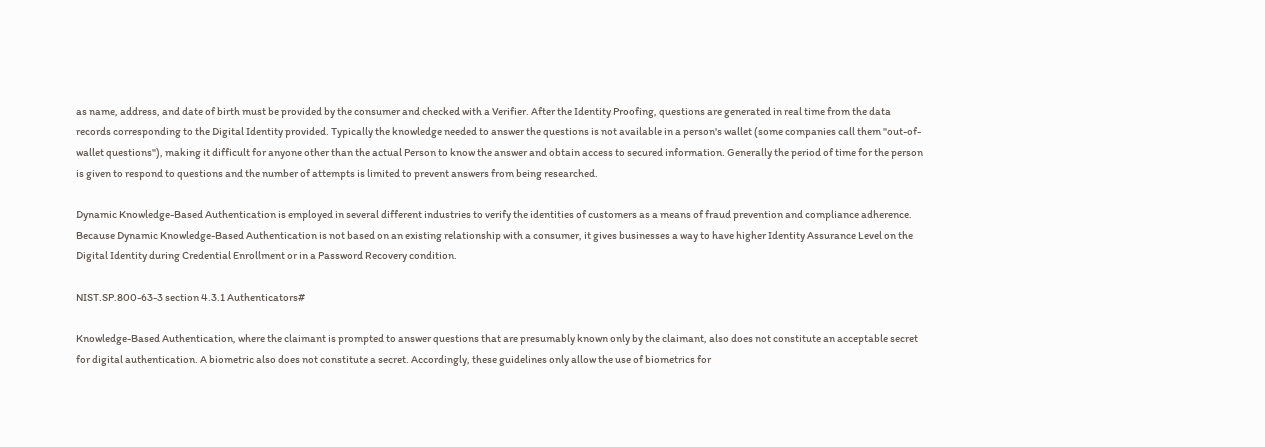as name, address, and date of birth must be provided by the consumer and checked with a Verifier. After the Identity Proofing, questions are generated in real time from the data records corresponding to the Digital Identity provided. Typically the knowledge needed to answer the questions is not available in a person's wallet (some companies call them "out-of-wallet questions"), making it difficult for anyone other than the actual Person to know the answer and obtain access to secured information. Generally the period of time for the person is given to respond to questions and the number of attempts is limited to prevent answers from being researched.

Dynamic Knowledge-Based Authentication is employed in several different industries to verify the identities of customers as a means of fraud prevention and compliance adherence. Because Dynamic Knowledge-Based Authentication is not based on an existing relationship with a consumer, it gives businesses a way to have higher Identity Assurance Level on the Digital Identity during Credential Enrollment or in a Password Recovery condition.

NIST.SP.800-63-3 section 4.3.1 Authenticators#

Knowledge-Based Authentication, where the claimant is prompted to answer questions that are presumably known only by the claimant, also does not constitute an acceptable secret for digital authentication. A biometric also does not constitute a secret. Accordingly, these guidelines only allow the use of biometrics for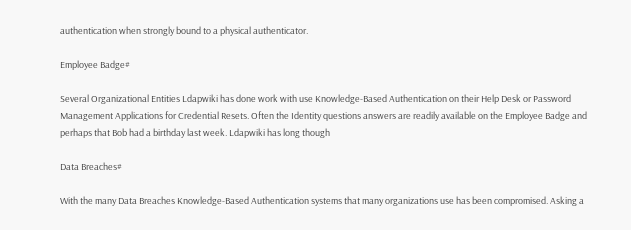authentication when strongly bound to a physical authenticator.

Employee Badge#

Several Organizational Entities Ldapwiki has done work with use Knowledge-Based Authentication on their Help Desk or Password Management Applications for Credential Resets. Often the Identity questions answers are readily available on the Employee Badge and perhaps that Bob had a birthday last week. Ldapwiki has long though

Data Breaches#

With the many Data Breaches Knowledge-Based Authentication systems that many organizations use has been compromised. Asking a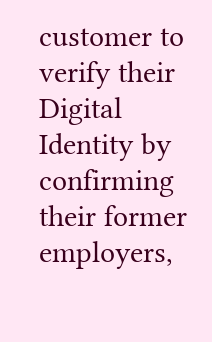customer to verify their Digital Identity by confirming their former employers,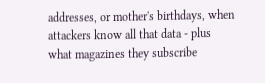addresses, or mother's birthdays, when attackers know all that data - plus what magazines they subscribe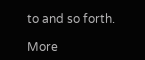to and so forth.

More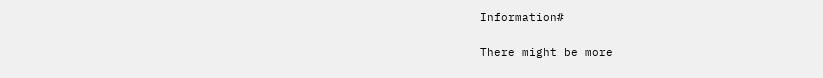Information#

There might be more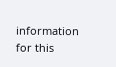information for this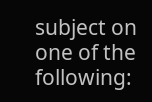subject on one of the following: